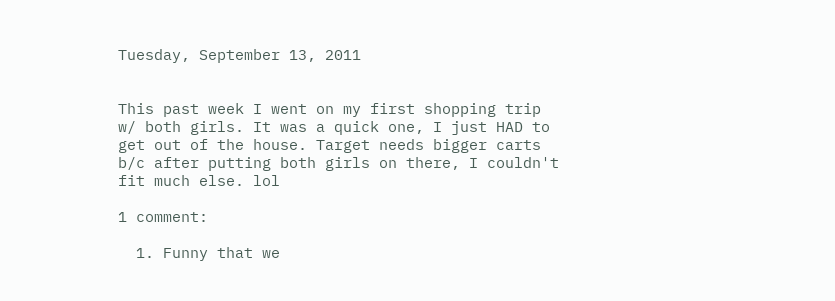Tuesday, September 13, 2011


This past week I went on my first shopping trip w/ both girls. It was a quick one, I just HAD to get out of the house. Target needs bigger carts b/c after putting both girls on there, I couldn't fit much else. lol

1 comment:

  1. Funny that we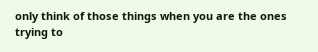only think of those things when you are the ones trying to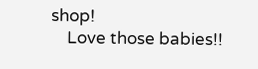shop!
    Love those babies!!